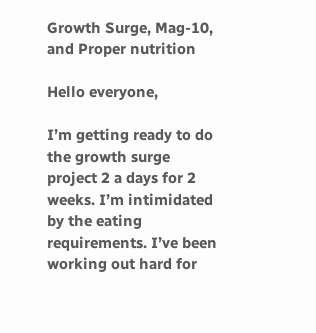Growth Surge, Mag-10, and Proper nutrition

Hello everyone,

I’m getting ready to do the growth surge project 2 a days for 2 weeks. I’m intimidated by the eating requirements. I’ve been working out hard for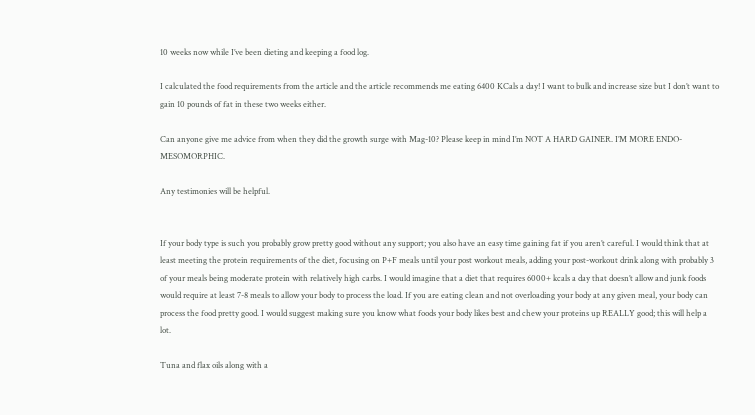10 weeks now while I’ve been dieting and keeping a food log.

I calculated the food requirements from the article and the article recommends me eating 6400 KCals a day! I want to bulk and increase size but I don’t want to gain 10 pounds of fat in these two weeks either.

Can anyone give me advice from when they did the growth surge with Mag-10? Please keep in mind I’m NOT A HARD GAINER. I’M MORE ENDO-MESOMORPHIC.

Any testimonies will be helpful.


If your body type is such you probably grow pretty good without any support; you also have an easy time gaining fat if you aren’t careful. I would think that at least meeting the protein requirements of the diet, focusing on P+F meals until your post workout meals, adding your post-workout drink along with probably 3 of your meals being moderate protein with relatively high carbs. I would imagine that a diet that requires 6000+ kcals a day that doesn’t allow and junk foods would require at least 7-8 meals to allow your body to process the load. If you are eating clean and not overloading your body at any given meal, your body can process the food pretty good. I would suggest making sure you know what foods your body likes best and chew your proteins up REALLY good; this will help a lot.

Tuna and flax oils along with a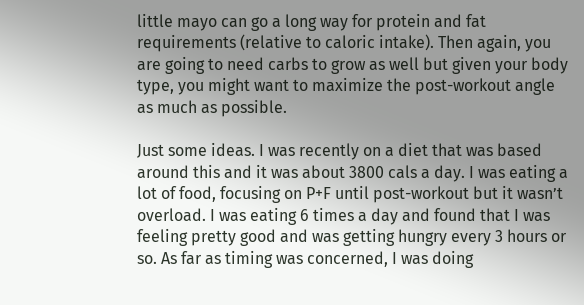little mayo can go a long way for protein and fat requirements (relative to caloric intake). Then again, you are going to need carbs to grow as well but given your body type, you might want to maximize the post-workout angle as much as possible.

Just some ideas. I was recently on a diet that was based around this and it was about 3800 cals a day. I was eating a lot of food, focusing on P+F until post-workout but it wasn’t overload. I was eating 6 times a day and found that I was feeling pretty good and was getting hungry every 3 hours or so. As far as timing was concerned, I was doing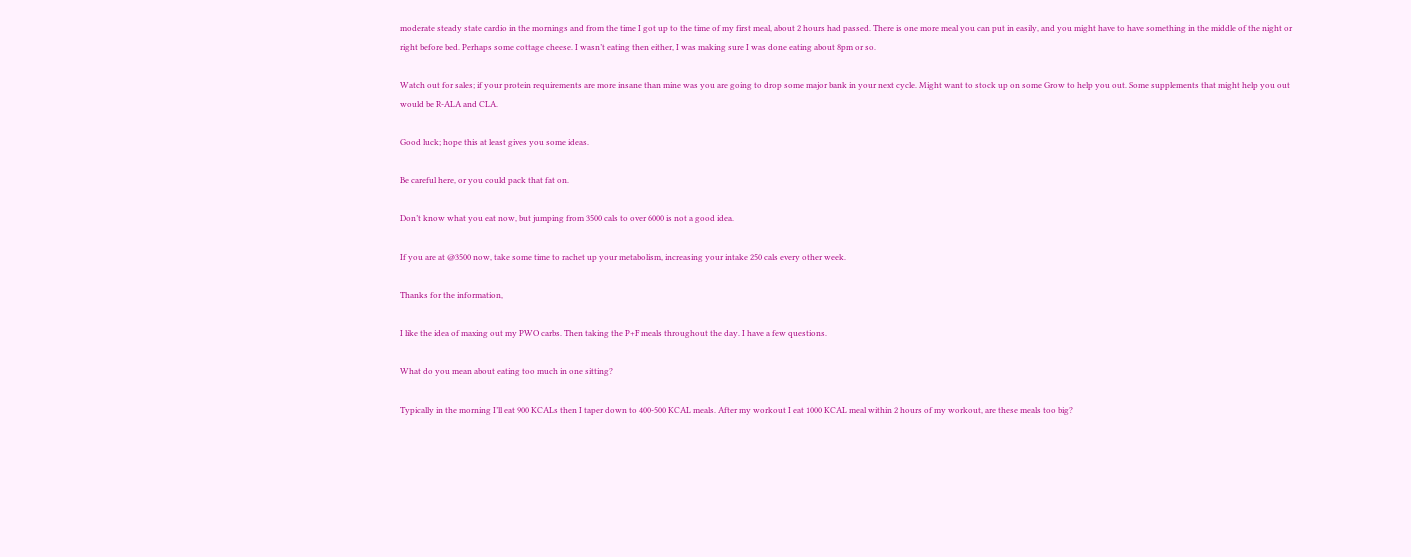moderate steady state cardio in the mornings and from the time I got up to the time of my first meal, about 2 hours had passed. There is one more meal you can put in easily, and you might have to have something in the middle of the night or right before bed. Perhaps some cottage cheese. I wasn’t eating then either, I was making sure I was done eating about 8pm or so.

Watch out for sales; if your protein requirements are more insane than mine was you are going to drop some major bank in your next cycle. Might want to stock up on some Grow to help you out. Some supplements that might help you out would be R-ALA and CLA.

Good luck; hope this at least gives you some ideas.

Be careful here, or you could pack that fat on.

Don’t know what you eat now, but jumping from 3500 cals to over 6000 is not a good idea.

If you are at @3500 now, take some time to rachet up your metabolism, increasing your intake 250 cals every other week.

Thanks for the information,

I like the idea of maxing out my PWO carbs. Then taking the P+F meals throughout the day. I have a few questions.

What do you mean about eating too much in one sitting?

Typically in the morning I’ll eat 900 KCALs then I taper down to 400-500 KCAL meals. After my workout I eat 1000 KCAL meal within 2 hours of my workout, are these meals too big?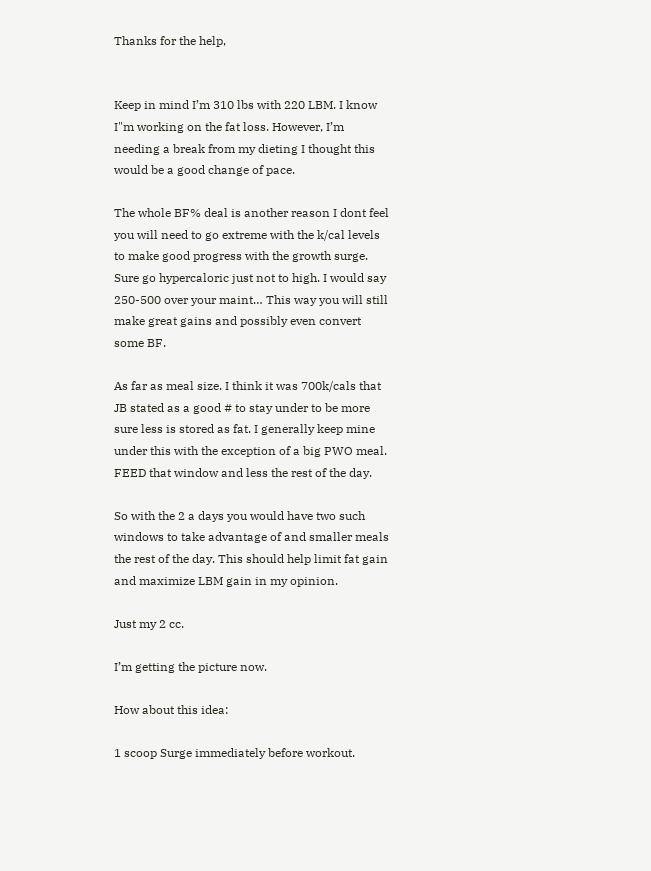Thanks for the help,


Keep in mind I’m 310 lbs with 220 LBM. I know I"m working on the fat loss. However, I’m needing a break from my dieting I thought this would be a good change of pace.

The whole BF% deal is another reason I dont feel you will need to go extreme with the k/cal levels to make good progress with the growth surge. Sure go hypercaloric just not to high. I would say 250-500 over your maint… This way you will still make great gains and possibly even convert some BF.

As far as meal size. I think it was 700k/cals that JB stated as a good # to stay under to be more sure less is stored as fat. I generally keep mine under this with the exception of a big PWO meal. FEED that window and less the rest of the day.

So with the 2 a days you would have two such windows to take advantage of and smaller meals the rest of the day. This should help limit fat gain and maximize LBM gain in my opinion.

Just my 2 cc.

I’m getting the picture now.

How about this idea:

1 scoop Surge immediately before workout.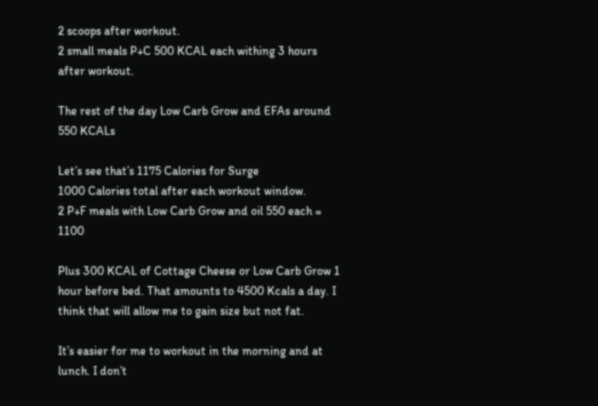2 scoops after workout.
2 small meals P+C 500 KCAL each withing 3 hours after workout.

The rest of the day Low Carb Grow and EFAs around 550 KCALs

Let’s see that’s 1175 Calories for Surge
1000 Calories total after each workout window.
2 P+F meals with Low Carb Grow and oil 550 each = 1100

Plus 300 KCAL of Cottage Cheese or Low Carb Grow 1 hour before bed. That amounts to 4500 Kcals a day. I think that will allow me to gain size but not fat.

It’s easier for me to workout in the morning and at lunch. I don’t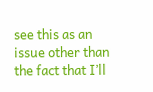see this as an issue other than the fact that I’ll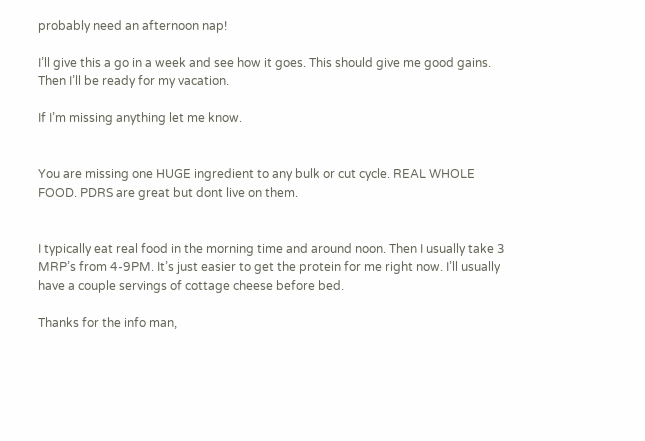probably need an afternoon nap!

I’ll give this a go in a week and see how it goes. This should give me good gains. Then I’ll be ready for my vacation.

If I’m missing anything let me know.


You are missing one HUGE ingredient to any bulk or cut cycle. REAL WHOLE FOOD. PDRS are great but dont live on them.


I typically eat real food in the morning time and around noon. Then I usually take 3 MRP’s from 4-9PM. It’s just easier to get the protein for me right now. I’ll usually have a couple servings of cottage cheese before bed.

Thanks for the info man,